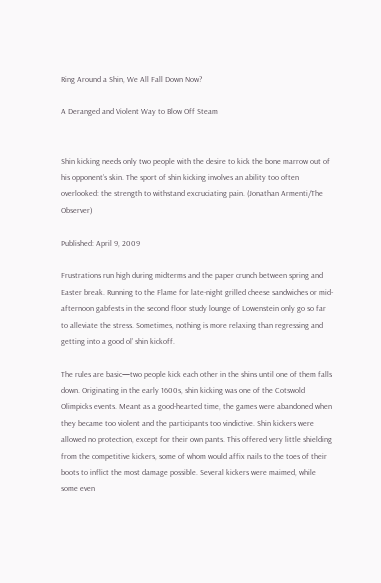Ring Around a Shin, We All Fall Down Now?

A Deranged and Violent Way to Blow Off Steam


Shin kicking needs only two people with the desire to kick the bone marrow out of his opponent’s skin. The sport of shin kicking involves an ability too often overlooked: the strength to withstand excruciating pain. (Jonathan Armenti/The Observer)

Published: April 9, 2009

Frustrations run high during midterms and the paper crunch between spring and Easter break. Running to the Flame for late-night grilled cheese sandwiches or mid-afternoon gabfests in the second floor study lounge of Lowenstein only go so far to alleviate the stress. Sometimes, nothing is more relaxing than regressing and getting into a good ol’ shin kickoff.

The rules are basic—two people kick each other in the shins until one of them falls down. Originating in the early 1600s, shin kicking was one of the Cotswold Olimpicks events. Meant as a good-hearted time, the games were abandoned when they became too violent and the participants too vindictive. Shin kickers were allowed no protection, except for their own pants. This offered very little shielding from the competitive kickers, some of whom would affix nails to the toes of their boots to inflict the most damage possible. Several kickers were maimed, while some even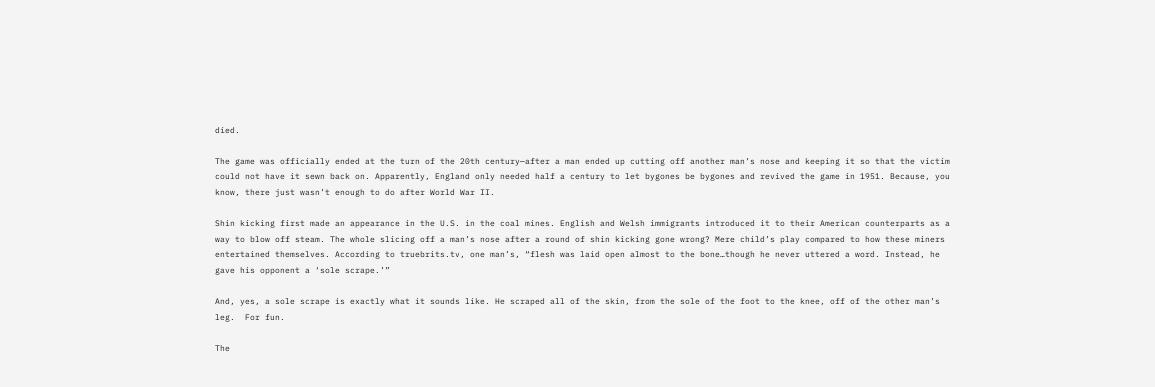died.

The game was officially ended at the turn of the 20th century—after a man ended up cutting off another man’s nose and keeping it so that the victim could not have it sewn back on. Apparently, England only needed half a century to let bygones be bygones and revived the game in 1951. Because, you know, there just wasn’t enough to do after World War II.

Shin kicking first made an appearance in the U.S. in the coal mines. English and Welsh immigrants introduced it to their American counterparts as a way to blow off steam. The whole slicing off a man’s nose after a round of shin kicking gone wrong? Mere child’s play compared to how these miners entertained themselves. According to truebrits.tv, one man’s, “flesh was laid open almost to the bone…though he never uttered a word. Instead, he gave his opponent a ‘sole scrape.’”

And, yes, a sole scrape is exactly what it sounds like. He scraped all of the skin, from the sole of the foot to the knee, off of the other man’s leg.  For fun.

The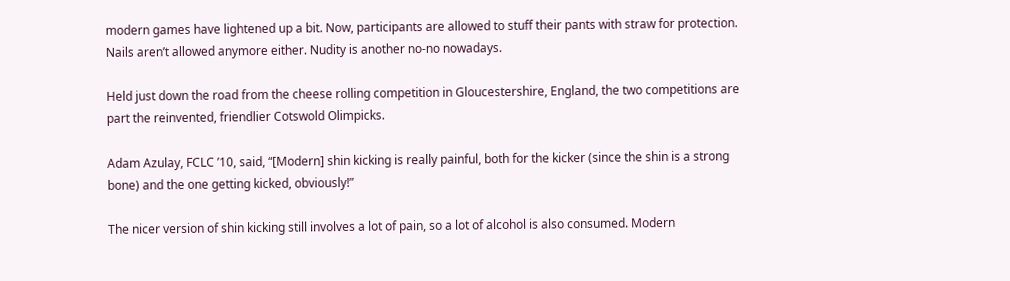modern games have lightened up a bit. Now, participants are allowed to stuff their pants with straw for protection. Nails aren’t allowed anymore either. Nudity is another no-no nowadays.

Held just down the road from the cheese rolling competition in Gloucestershire, England, the two competitions are part the reinvented, friendlier Cotswold Olimpicks.

Adam Azulay, FCLC ’10, said, “[Modern] shin kicking is really painful, both for the kicker (since the shin is a strong bone) and the one getting kicked, obviously!”

The nicer version of shin kicking still involves a lot of pain, so a lot of alcohol is also consumed. Modern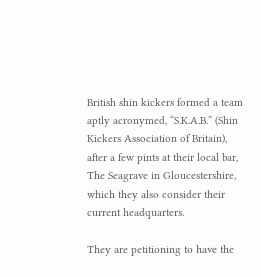British shin kickers formed a team aptly acronymed, “S.K.A.B.” (Shin Kickers Association of Britain), after a few pints at their local bar, The Seagrave in Gloucestershire, which they also consider their current headquarters.

They are petitioning to have the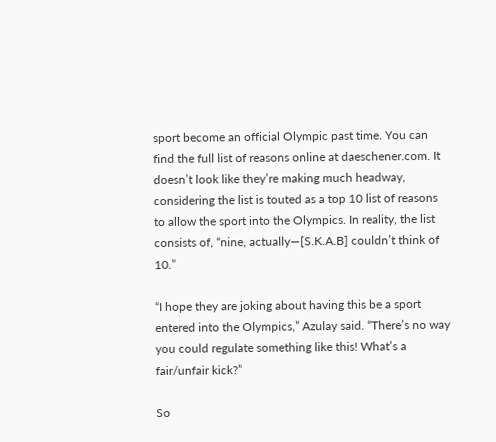sport become an official Olympic past time. You can find the full list of reasons online at daeschener.com. It doesn’t look like they’re making much headway, considering the list is touted as a top 10 list of reasons to allow the sport into the Olympics. In reality, the list consists of, “nine, actually—[S.K.A.B] couldn’t think of 10.”

“I hope they are joking about having this be a sport entered into the Olympics,” Azulay said. “There’s no way you could regulate something like this! What’s a fair/unfair kick?”

So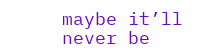maybe it’ll never be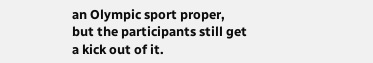an Olympic sport proper, but the participants still get a kick out of it.